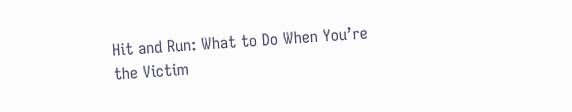Hit and Run: What to Do When You’re the Victim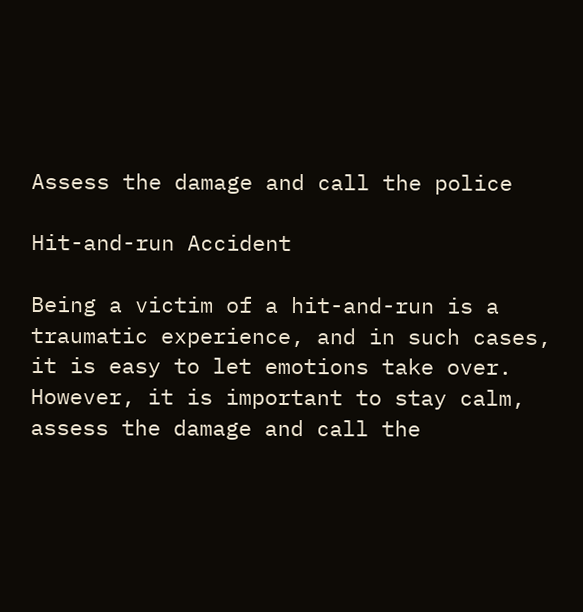Assess the damage and call the police

Hit-and-run Accident

Being a victim of a hit-and-run is a traumatic experience, and in such cases, it is easy to let emotions take over. However, it is important to stay calm, assess the damage and call the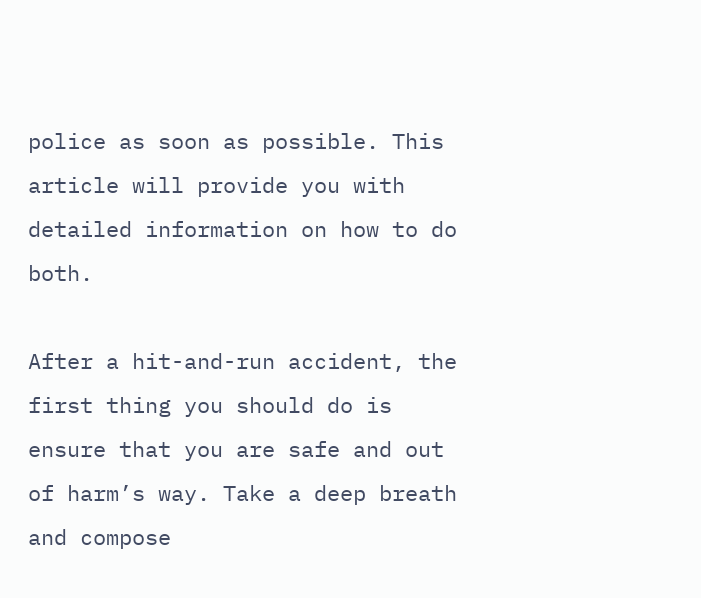police as soon as possible. This article will provide you with detailed information on how to do both.

After a hit-and-run accident, the first thing you should do is ensure that you are safe and out of harm’s way. Take a deep breath and compose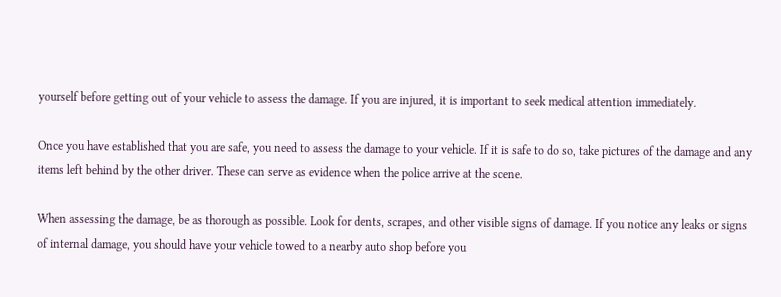yourself before getting out of your vehicle to assess the damage. If you are injured, it is important to seek medical attention immediately.

Once you have established that you are safe, you need to assess the damage to your vehicle. If it is safe to do so, take pictures of the damage and any items left behind by the other driver. These can serve as evidence when the police arrive at the scene.

When assessing the damage, be as thorough as possible. Look for dents, scrapes, and other visible signs of damage. If you notice any leaks or signs of internal damage, you should have your vehicle towed to a nearby auto shop before you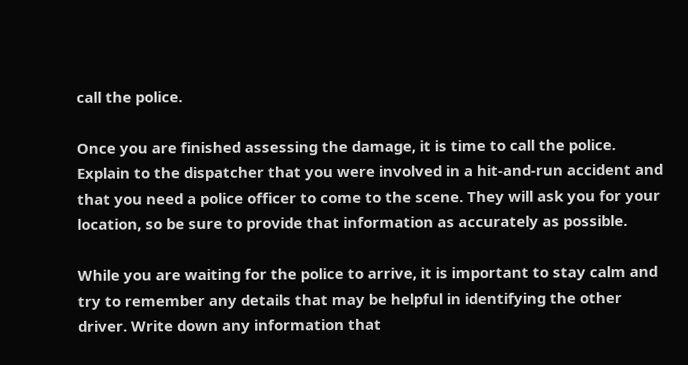call the police.

Once you are finished assessing the damage, it is time to call the police. Explain to the dispatcher that you were involved in a hit-and-run accident and that you need a police officer to come to the scene. They will ask you for your location, so be sure to provide that information as accurately as possible.

While you are waiting for the police to arrive, it is important to stay calm and try to remember any details that may be helpful in identifying the other driver. Write down any information that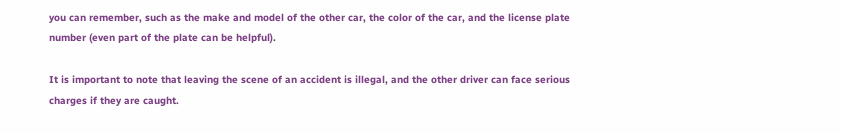you can remember, such as the make and model of the other car, the color of the car, and the license plate number (even part of the plate can be helpful).

It is important to note that leaving the scene of an accident is illegal, and the other driver can face serious charges if they are caught.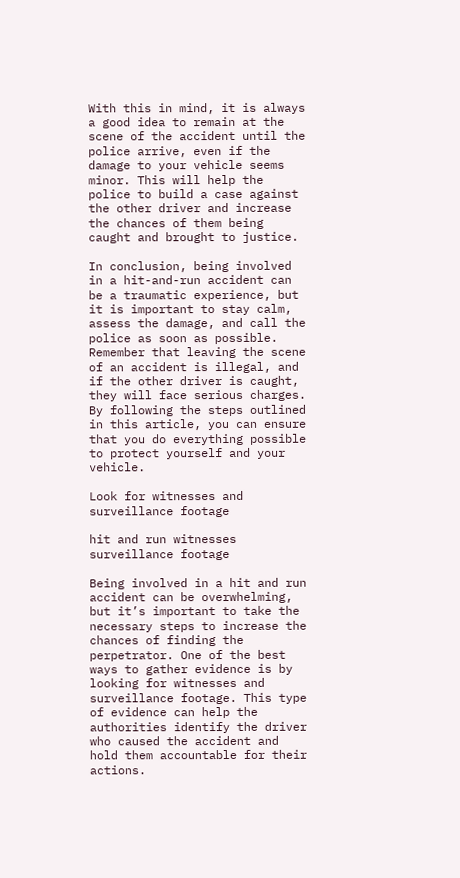With this in mind, it is always a good idea to remain at the scene of the accident until the police arrive, even if the damage to your vehicle seems minor. This will help the police to build a case against the other driver and increase the chances of them being caught and brought to justice.

In conclusion, being involved in a hit-and-run accident can be a traumatic experience, but it is important to stay calm, assess the damage, and call the police as soon as possible. Remember that leaving the scene of an accident is illegal, and if the other driver is caught, they will face serious charges. By following the steps outlined in this article, you can ensure that you do everything possible to protect yourself and your vehicle.

Look for witnesses and surveillance footage

hit and run witnesses surveillance footage

Being involved in a hit and run accident can be overwhelming, but it’s important to take the necessary steps to increase the chances of finding the perpetrator. One of the best ways to gather evidence is by looking for witnesses and surveillance footage. This type of evidence can help the authorities identify the driver who caused the accident and hold them accountable for their actions.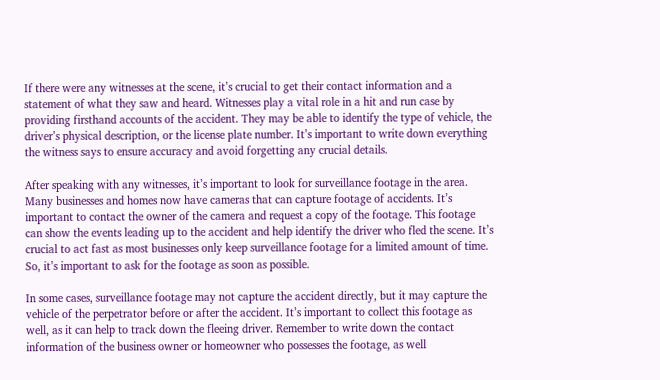If there were any witnesses at the scene, it’s crucial to get their contact information and a statement of what they saw and heard. Witnesses play a vital role in a hit and run case by providing firsthand accounts of the accident. They may be able to identify the type of vehicle, the driver’s physical description, or the license plate number. It’s important to write down everything the witness says to ensure accuracy and avoid forgetting any crucial details.

After speaking with any witnesses, it’s important to look for surveillance footage in the area. Many businesses and homes now have cameras that can capture footage of accidents. It’s important to contact the owner of the camera and request a copy of the footage. This footage can show the events leading up to the accident and help identify the driver who fled the scene. It’s crucial to act fast as most businesses only keep surveillance footage for a limited amount of time. So, it’s important to ask for the footage as soon as possible.

In some cases, surveillance footage may not capture the accident directly, but it may capture the vehicle of the perpetrator before or after the accident. It’s important to collect this footage as well, as it can help to track down the fleeing driver. Remember to write down the contact information of the business owner or homeowner who possesses the footage, as well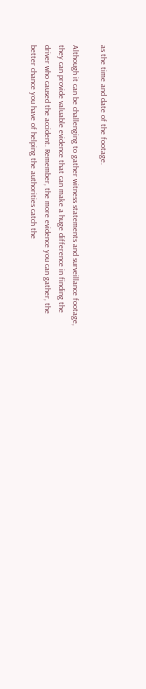as the time and date of the footage.

Although it can be challenging to gather witness statements and surveillance footage, they can provide valuable evidence that can make a huge difference in finding the driver who caused the accident. Remember, the more evidence you can gather, the better chance you have of helping the authorities catch the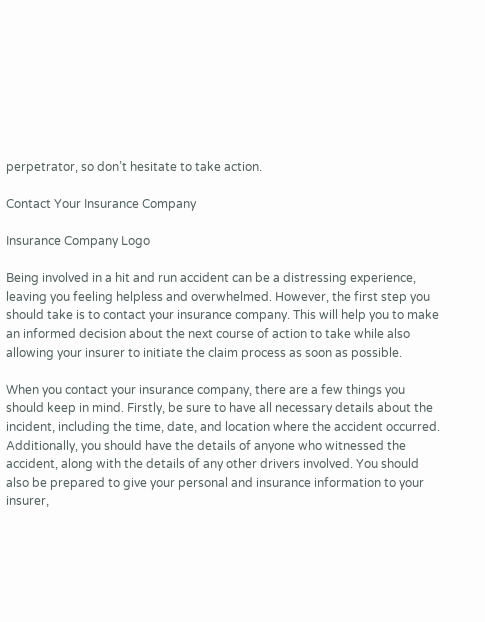perpetrator, so don’t hesitate to take action.

Contact Your Insurance Company

Insurance Company Logo

Being involved in a hit and run accident can be a distressing experience, leaving you feeling helpless and overwhelmed. However, the first step you should take is to contact your insurance company. This will help you to make an informed decision about the next course of action to take while also allowing your insurer to initiate the claim process as soon as possible.

When you contact your insurance company, there are a few things you should keep in mind. Firstly, be sure to have all necessary details about the incident, including the time, date, and location where the accident occurred. Additionally, you should have the details of anyone who witnessed the accident, along with the details of any other drivers involved. You should also be prepared to give your personal and insurance information to your insurer,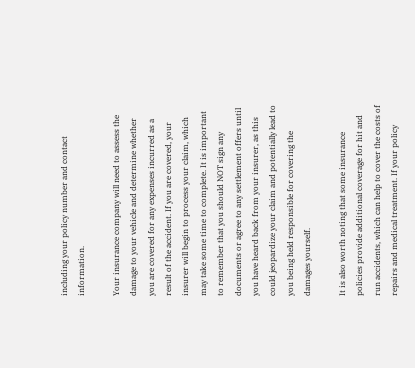including your policy number and contact information.

Your insurance company will need to assess the damage to your vehicle and determine whether you are covered for any expenses incurred as a result of the accident. If you are covered, your insurer will begin to process your claim, which may take some time to complete. It is important to remember that you should NOT sign any documents or agree to any settlement offers until you have heard back from your insurer, as this could jeopardize your claim and potentially lead to you being held responsible for covering the damages yourself.

It is also worth noting that some insurance policies provide additional coverage for hit and run accidents, which can help to cover the costs of repairs and medical treatment. If your policy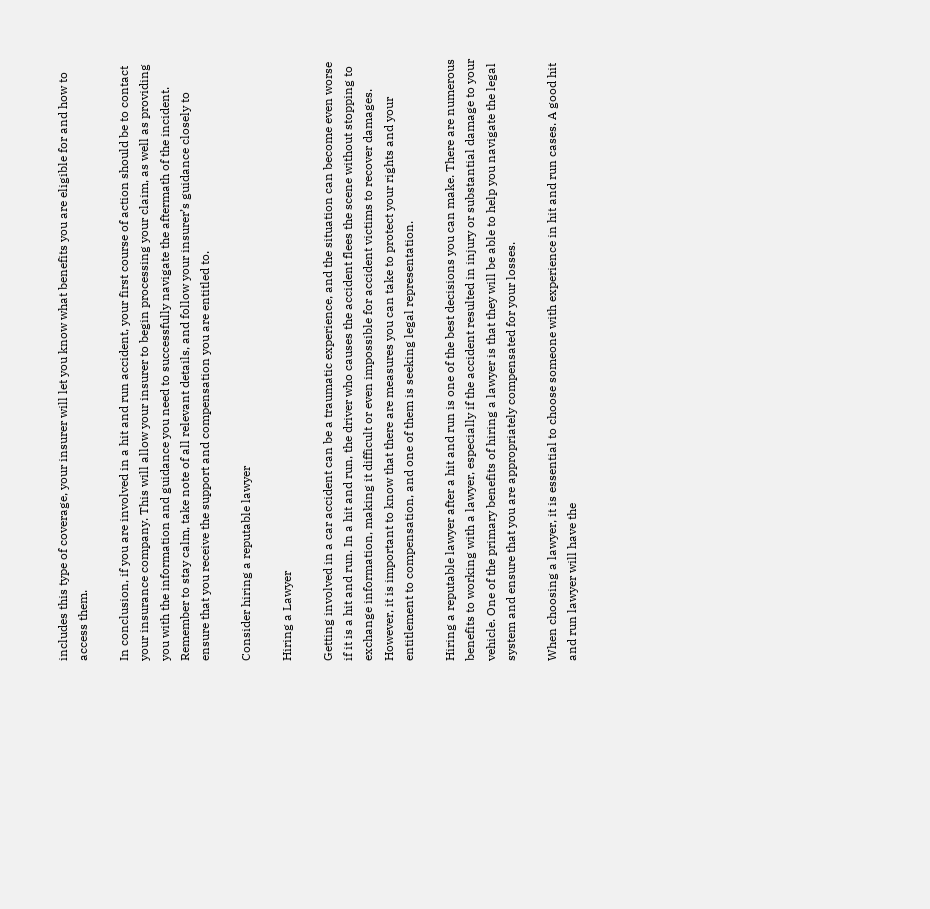includes this type of coverage, your insurer will let you know what benefits you are eligible for and how to access them.

In conclusion, if you are involved in a hit and run accident, your first course of action should be to contact your insurance company. This will allow your insurer to begin processing your claim, as well as providing you with the information and guidance you need to successfully navigate the aftermath of the incident. Remember to stay calm, take note of all relevant details, and follow your insurer’s guidance closely to ensure that you receive the support and compensation you are entitled to.

Consider hiring a reputable lawyer

Hiring a Lawyer

Getting involved in a car accident can be a traumatic experience, and the situation can become even worse if it is a hit and run. In a hit and run, the driver who causes the accident flees the scene without stopping to exchange information, making it difficult or even impossible for accident victims to recover damages. However, it is important to know that there are measures you can take to protect your rights and your entitlement to compensation, and one of them is seeking legal representation.

Hiring a reputable lawyer after a hit and run is one of the best decisions you can make. There are numerous benefits to working with a lawyer, especially if the accident resulted in injury or substantial damage to your vehicle. One of the primary benefits of hiring a lawyer is that they will be able to help you navigate the legal system and ensure that you are appropriately compensated for your losses.

When choosing a lawyer, it is essential to choose someone with experience in hit and run cases. A good hit and run lawyer will have the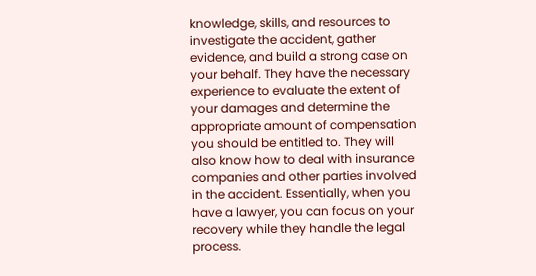knowledge, skills, and resources to investigate the accident, gather evidence, and build a strong case on your behalf. They have the necessary experience to evaluate the extent of your damages and determine the appropriate amount of compensation you should be entitled to. They will also know how to deal with insurance companies and other parties involved in the accident. Essentially, when you have a lawyer, you can focus on your recovery while they handle the legal process.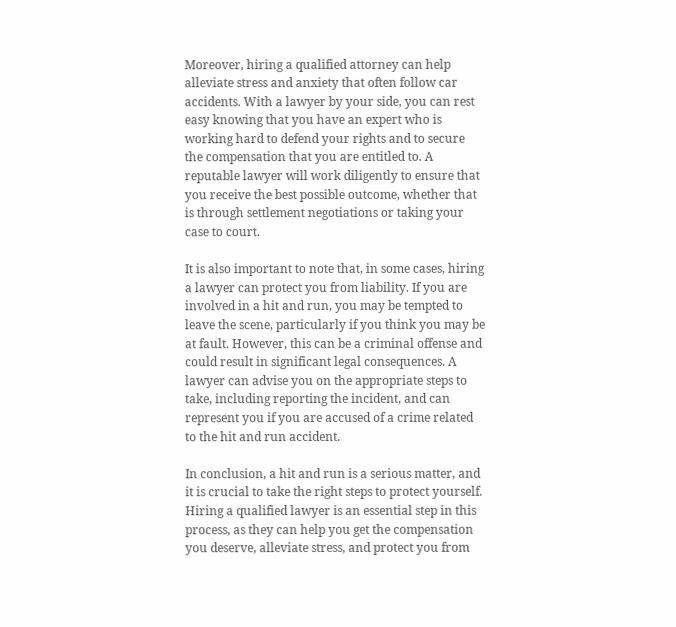Moreover, hiring a qualified attorney can help alleviate stress and anxiety that often follow car accidents. With a lawyer by your side, you can rest easy knowing that you have an expert who is working hard to defend your rights and to secure the compensation that you are entitled to. A reputable lawyer will work diligently to ensure that you receive the best possible outcome, whether that is through settlement negotiations or taking your case to court.

It is also important to note that, in some cases, hiring a lawyer can protect you from liability. If you are involved in a hit and run, you may be tempted to leave the scene, particularly if you think you may be at fault. However, this can be a criminal offense and could result in significant legal consequences. A lawyer can advise you on the appropriate steps to take, including reporting the incident, and can represent you if you are accused of a crime related to the hit and run accident.

In conclusion, a hit and run is a serious matter, and it is crucial to take the right steps to protect yourself. Hiring a qualified lawyer is an essential step in this process, as they can help you get the compensation you deserve, alleviate stress, and protect you from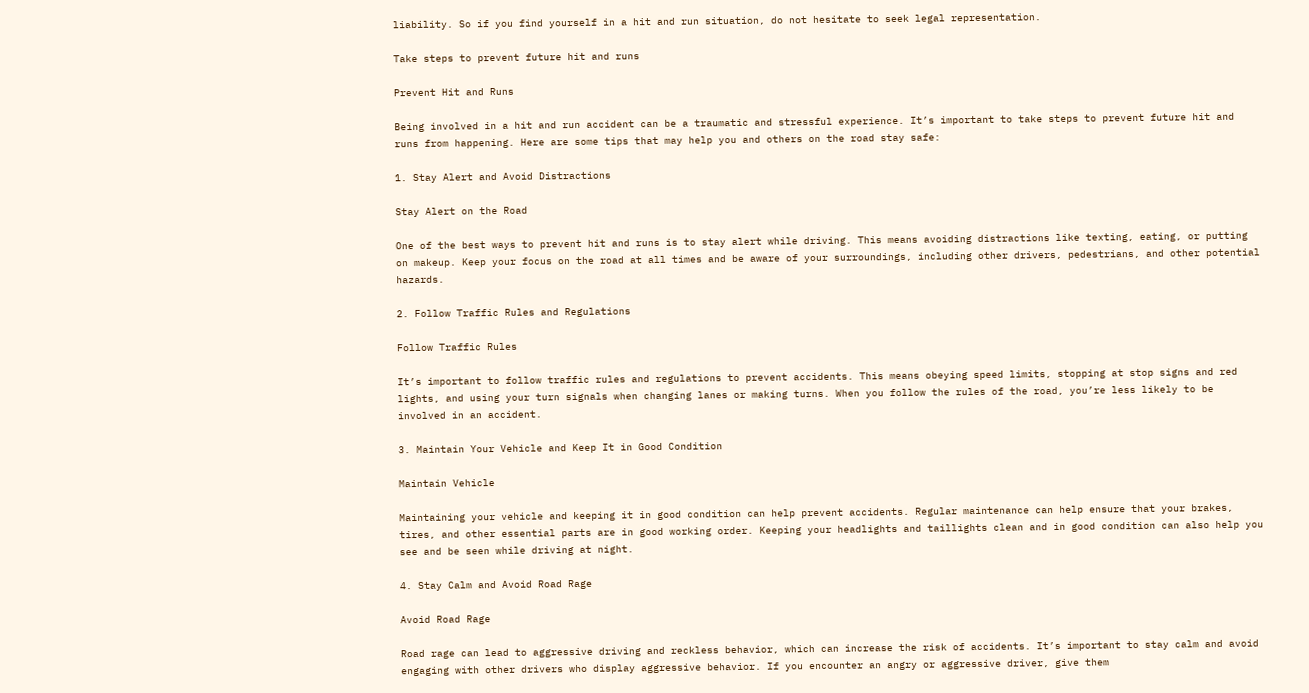liability. So if you find yourself in a hit and run situation, do not hesitate to seek legal representation.

Take steps to prevent future hit and runs

Prevent Hit and Runs

Being involved in a hit and run accident can be a traumatic and stressful experience. It’s important to take steps to prevent future hit and runs from happening. Here are some tips that may help you and others on the road stay safe:

1. Stay Alert and Avoid Distractions

Stay Alert on the Road

One of the best ways to prevent hit and runs is to stay alert while driving. This means avoiding distractions like texting, eating, or putting on makeup. Keep your focus on the road at all times and be aware of your surroundings, including other drivers, pedestrians, and other potential hazards.

2. Follow Traffic Rules and Regulations

Follow Traffic Rules

It’s important to follow traffic rules and regulations to prevent accidents. This means obeying speed limits, stopping at stop signs and red lights, and using your turn signals when changing lanes or making turns. When you follow the rules of the road, you’re less likely to be involved in an accident.

3. Maintain Your Vehicle and Keep It in Good Condition

Maintain Vehicle

Maintaining your vehicle and keeping it in good condition can help prevent accidents. Regular maintenance can help ensure that your brakes, tires, and other essential parts are in good working order. Keeping your headlights and taillights clean and in good condition can also help you see and be seen while driving at night.

4. Stay Calm and Avoid Road Rage

Avoid Road Rage

Road rage can lead to aggressive driving and reckless behavior, which can increase the risk of accidents. It’s important to stay calm and avoid engaging with other drivers who display aggressive behavior. If you encounter an angry or aggressive driver, give them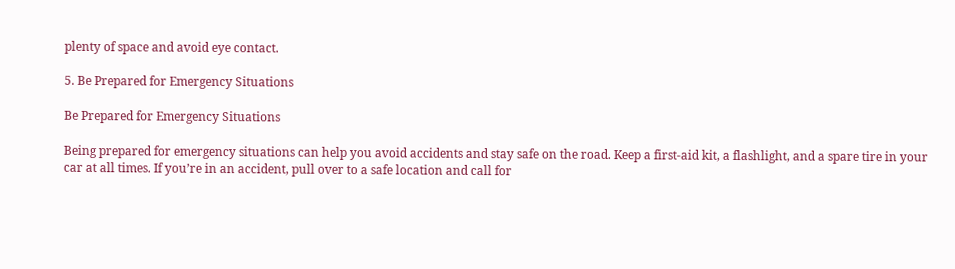plenty of space and avoid eye contact.

5. Be Prepared for Emergency Situations

Be Prepared for Emergency Situations

Being prepared for emergency situations can help you avoid accidents and stay safe on the road. Keep a first-aid kit, a flashlight, and a spare tire in your car at all times. If you’re in an accident, pull over to a safe location and call for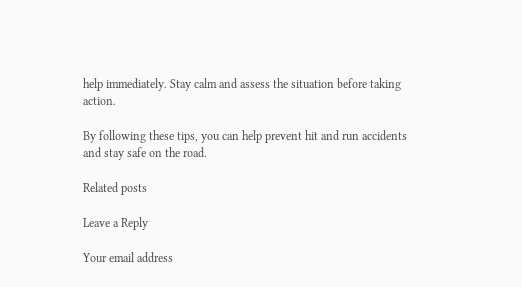help immediately. Stay calm and assess the situation before taking action.

By following these tips, you can help prevent hit and run accidents and stay safe on the road.

Related posts

Leave a Reply

Your email address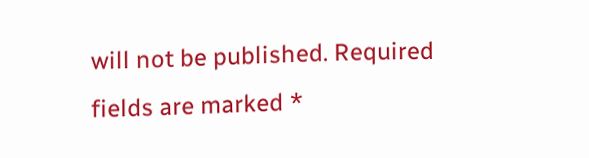will not be published. Required fields are marked *